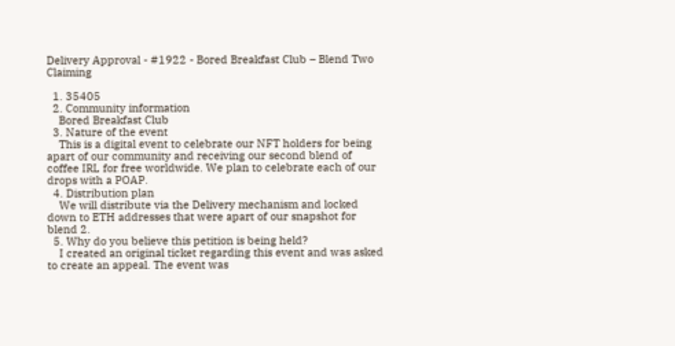Delivery Approval - #1922 - Bored Breakfast Club – Blend Two Claiming

  1. 35405
  2. Community information
    Bored Breakfast Club
  3. Nature of the event
    This is a digital event to celebrate our NFT holders for being apart of our community and receiving our second blend of coffee IRL for free worldwide. We plan to celebrate each of our drops with a POAP.
  4. Distribution plan
    We will distribute via the Delivery mechanism and locked down to ETH addresses that were apart of our snapshot for blend 2.
  5. Why do you believe this petition is being held?
    I created an original ticket regarding this event and was asked to create an appeal. The event was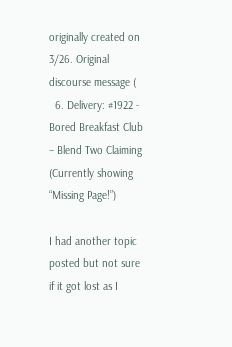originally created on 3/26. Original discourse message (
  6. Delivery: #1922 - Bored Breakfast Club – Blend Two Claiming (Currently showing “Missing Page!”)

I had another topic posted but not sure if it got lost as I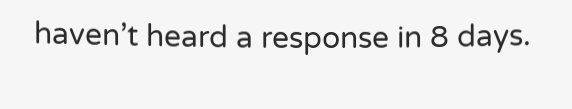haven’t heard a response in 8 days.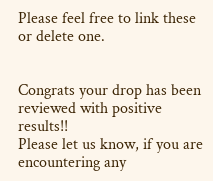Please feel free to link these or delete one.


Congrats your drop has been reviewed with positive results!!
Please let us know, if you are encountering any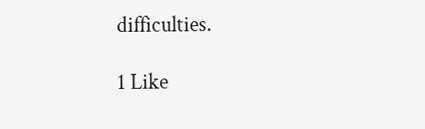difficulties.

1 Like